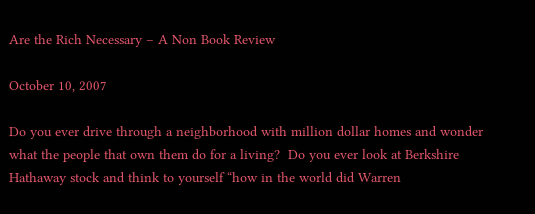Are the Rich Necessary – A Non Book Review

October 10, 2007

Do you ever drive through a neighborhood with million dollar homes and wonder what the people that own them do for a living?  Do you ever look at Berkshire Hathaway stock and think to yourself “how in the world did Warren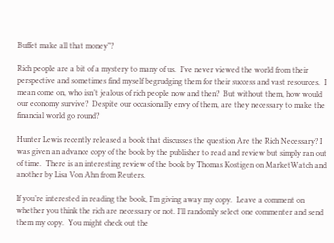Buffet make all that money”?

Rich people are a bit of a mystery to many of us.  I’ve never viewed the world from their perspective and sometimes find myself begrudging them for their success and vast resources.  I mean come on, who isn’t jealous of rich people now and then?  But without them, how would our economy survive?  Despite our occasionally envy of them, are they necessary to make the financial world go round?

Hunter Lewis recently released a book that discusses the question Are the Rich Necessary? I was given an advance copy of the book by the publisher to read and review but simply ran out of time.  There is an interesting review of the book by Thomas Kostigen on MarketWatch and another by Lisa Von Ahn from Reuters.

If you’re interested in reading the book, I’m giving away my copy.  Leave a comment on whether you think the rich are necessary or not. I’ll randomly select one commenter and send them my copy.  You might check out the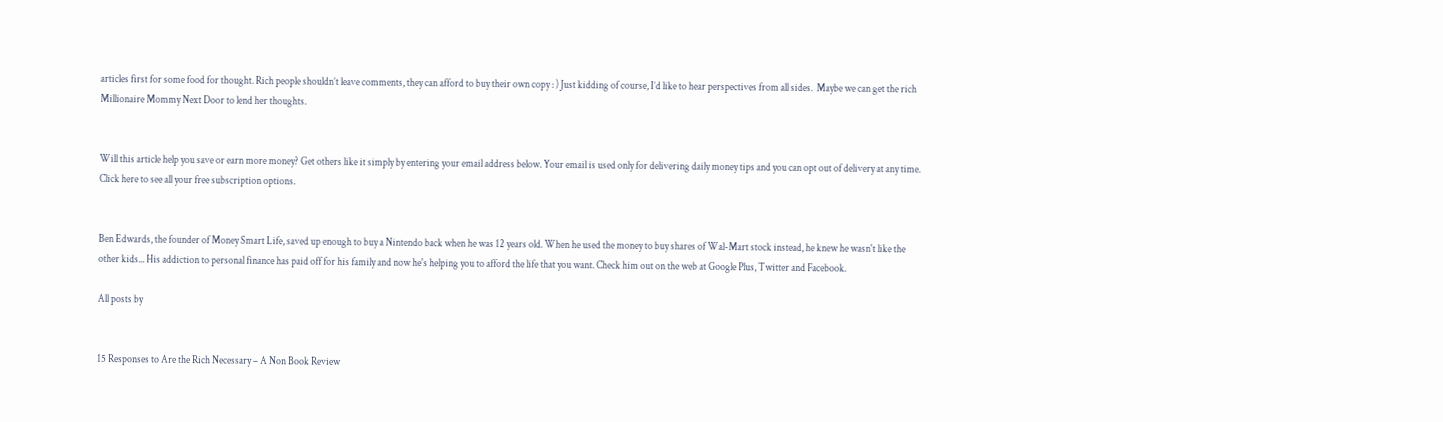articles first for some food for thought. Rich people shouldn’t leave comments, they can afford to buy their own copy : ) Just kidding of course, I’d like to hear perspectives from all sides.  Maybe we can get the rich Millionaire Mommy Next Door to lend her thoughts.


Will this article help you save or earn more money? Get others like it simply by entering your email address below. Your email is used only for delivering daily money tips and you can opt out of delivery at any time. Click here to see all your free subscription options.


Ben Edwards, the founder of Money Smart Life, saved up enough to buy a Nintendo back when he was 12 years old. When he used the money to buy shares of Wal-Mart stock instead, he knew he wasn't like the other kids... His addiction to personal finance has paid off for his family and now he's helping you to afford the life that you want. Check him out on the web at Google Plus, Twitter and Facebook.

All posts by


15 Responses to Are the Rich Necessary – A Non Book Review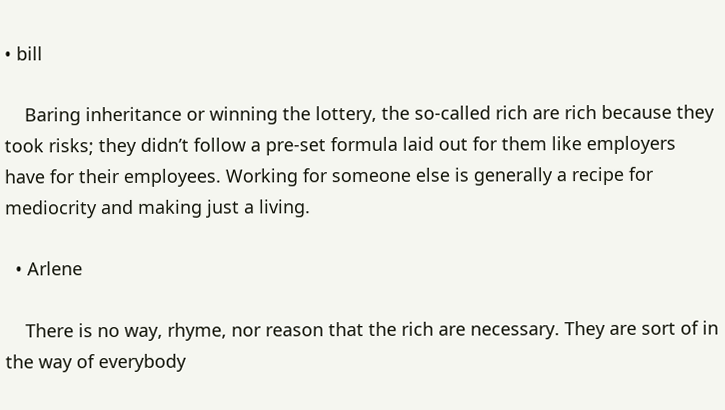• bill

    Baring inheritance or winning the lottery, the so-called rich are rich because they took risks; they didn’t follow a pre-set formula laid out for them like employers have for their employees. Working for someone else is generally a recipe for mediocrity and making just a living.

  • Arlene

    There is no way, rhyme, nor reason that the rich are necessary. They are sort of in the way of everybody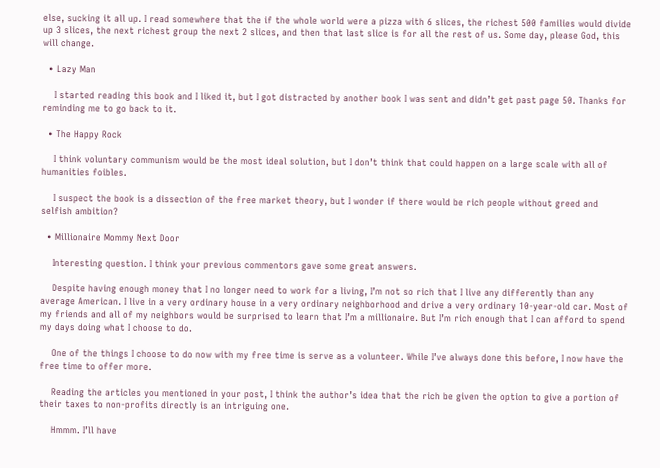else, sucking it all up. I read somewhere that the if the whole world were a pizza with 6 slices, the richest 500 families would divide up 3 slices, the next richest group the next 2 slices, and then that last slice is for all the rest of us. Some day, please God, this will change.

  • Lazy Man

    I started reading this book and I liked it, but I got distracted by another book I was sent and didn’t get past page 50. Thanks for reminding me to go back to it.

  • The Happy Rock

    I think voluntary communism would be the most ideal solution, but I don’t think that could happen on a large scale with all of humanities foibles.

    I suspect the book is a dissection of the free market theory, but I wonder if there would be rich people without greed and selfish ambition?

  • Millionaire Mommy Next Door

    Interesting question. I think your previous commentors gave some great answers.

    Despite having enough money that I no longer need to work for a living, I’m not so rich that I live any differently than any average American. I live in a very ordinary house in a very ordinary neighborhood and drive a very ordinary 10-year-old car. Most of my friends and all of my neighbors would be surprised to learn that I’m a millionaire. But I’m rich enough that I can afford to spend my days doing what I choose to do.

    One of the things I choose to do now with my free time is serve as a volunteer. While I’ve always done this before, I now have the free time to offer more.

    Reading the articles you mentioned in your post, I think the author’s idea that the rich be given the option to give a portion of their taxes to non-profits directly is an intriguing one.

    Hmmm. I’ll have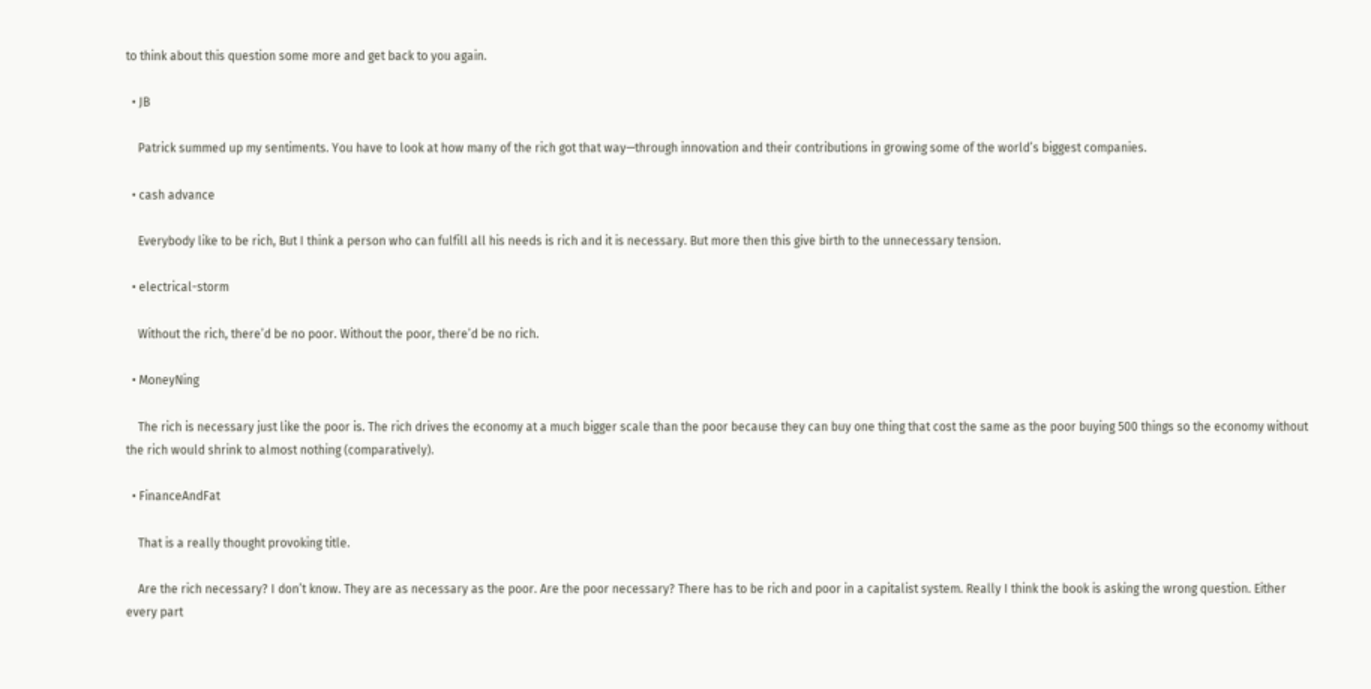to think about this question some more and get back to you again.

  • JB

    Patrick summed up my sentiments. You have to look at how many of the rich got that way—through innovation and their contributions in growing some of the world’s biggest companies.

  • cash advance

    Everybody like to be rich, But I think a person who can fulfill all his needs is rich and it is necessary. But more then this give birth to the unnecessary tension.

  • electrical-storm

    Without the rich, there’d be no poor. Without the poor, there’d be no rich.

  • MoneyNing

    The rich is necessary just like the poor is. The rich drives the economy at a much bigger scale than the poor because they can buy one thing that cost the same as the poor buying 500 things so the economy without the rich would shrink to almost nothing (comparatively).

  • FinanceAndFat

    That is a really thought provoking title.

    Are the rich necessary? I don’t know. They are as necessary as the poor. Are the poor necessary? There has to be rich and poor in a capitalist system. Really I think the book is asking the wrong question. Either every part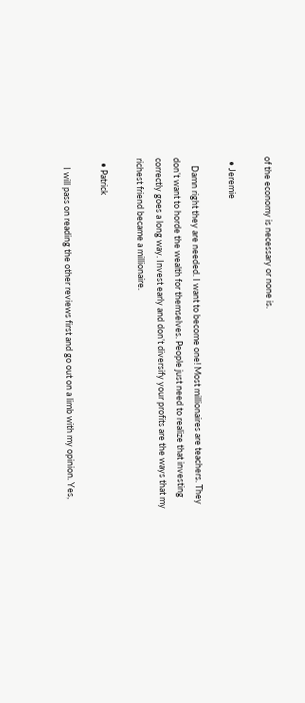of the economy is necessary or none is.

  • Jeremie

    Damn right they are needed. I want to become one! Most millionaires are teachers. They don’t want to horde the wealth for themselves. People just need to realize that investing correctly goes a long way. Invest early and don’t diversify your profits are the ways that my richest friend became a millionaire.

  • Patrick

    I will pass on reading the other reviews first and go out on a limb with my opinion. Yes,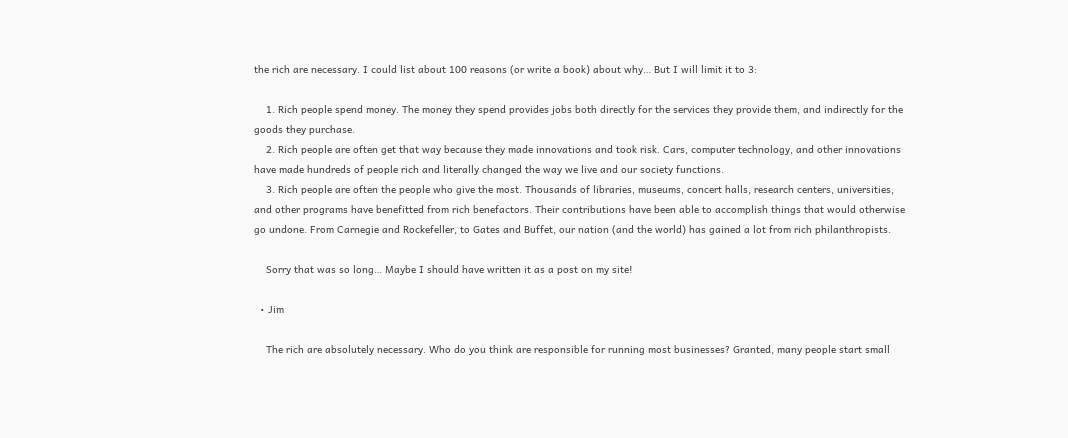the rich are necessary. I could list about 100 reasons (or write a book) about why… But I will limit it to 3:

    1. Rich people spend money. The money they spend provides jobs both directly for the services they provide them, and indirectly for the goods they purchase.
    2. Rich people are often get that way because they made innovations and took risk. Cars, computer technology, and other innovations have made hundreds of people rich and literally changed the way we live and our society functions.
    3. Rich people are often the people who give the most. Thousands of libraries, museums, concert halls, research centers, universities, and other programs have benefitted from rich benefactors. Their contributions have been able to accomplish things that would otherwise go undone. From Carnegie and Rockefeller, to Gates and Buffet, our nation (and the world) has gained a lot from rich philanthropists.

    Sorry that was so long… Maybe I should have written it as a post on my site!

  • Jim

    The rich are absolutely necessary. Who do you think are responsible for running most businesses? Granted, many people start small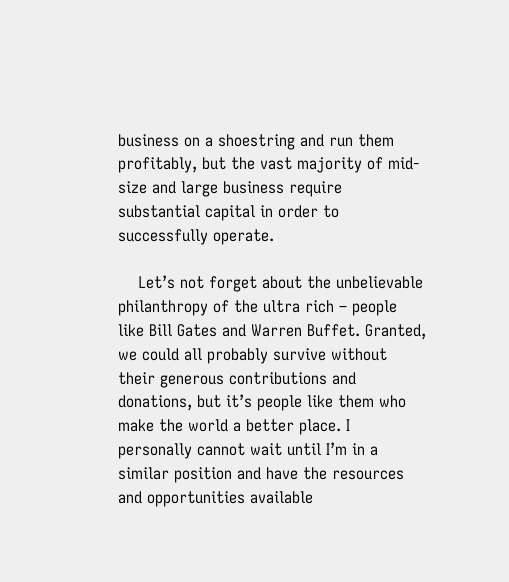business on a shoestring and run them profitably, but the vast majority of mid-size and large business require substantial capital in order to successfully operate.

    Let’s not forget about the unbelievable philanthropy of the ultra rich – people like Bill Gates and Warren Buffet. Granted, we could all probably survive without their generous contributions and donations, but it’s people like them who make the world a better place. I personally cannot wait until I’m in a similar position and have the resources and opportunities available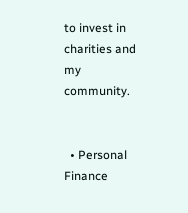to invest in charities and my community.


  • Personal Finance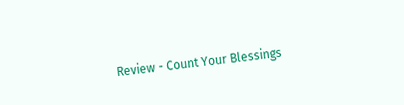Review - Count Your Blessings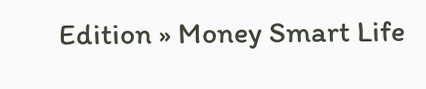Edition » Money Smart Life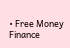• Free Money Finance